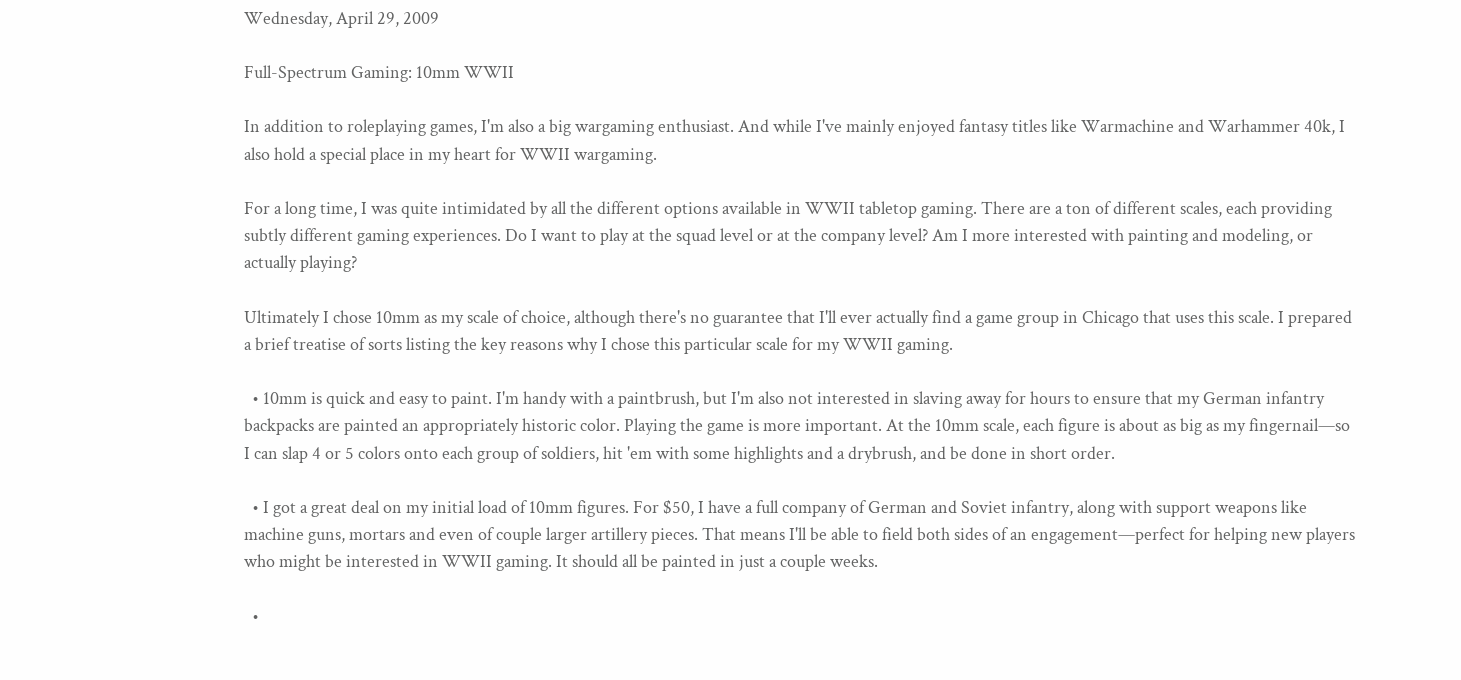Wednesday, April 29, 2009

Full-Spectrum Gaming: 10mm WWII

In addition to roleplaying games, I'm also a big wargaming enthusiast. And while I've mainly enjoyed fantasy titles like Warmachine and Warhammer 40k, I also hold a special place in my heart for WWII wargaming.

For a long time, I was quite intimidated by all the different options available in WWII tabletop gaming. There are a ton of different scales, each providing subtly different gaming experiences. Do I want to play at the squad level or at the company level? Am I more interested with painting and modeling, or actually playing?

Ultimately I chose 10mm as my scale of choice, although there's no guarantee that I'll ever actually find a game group in Chicago that uses this scale. I prepared a brief treatise of sorts listing the key reasons why I chose this particular scale for my WWII gaming.

  • 10mm is quick and easy to paint. I'm handy with a paintbrush, but I'm also not interested in slaving away for hours to ensure that my German infantry backpacks are painted an appropriately historic color. Playing the game is more important. At the 10mm scale, each figure is about as big as my fingernail—so I can slap 4 or 5 colors onto each group of soldiers, hit 'em with some highlights and a drybrush, and be done in short order.

  • I got a great deal on my initial load of 10mm figures. For $50, I have a full company of German and Soviet infantry, along with support weapons like machine guns, mortars and even of couple larger artillery pieces. That means I'll be able to field both sides of an engagement—perfect for helping new players who might be interested in WWII gaming. It should all be painted in just a couple weeks.

  •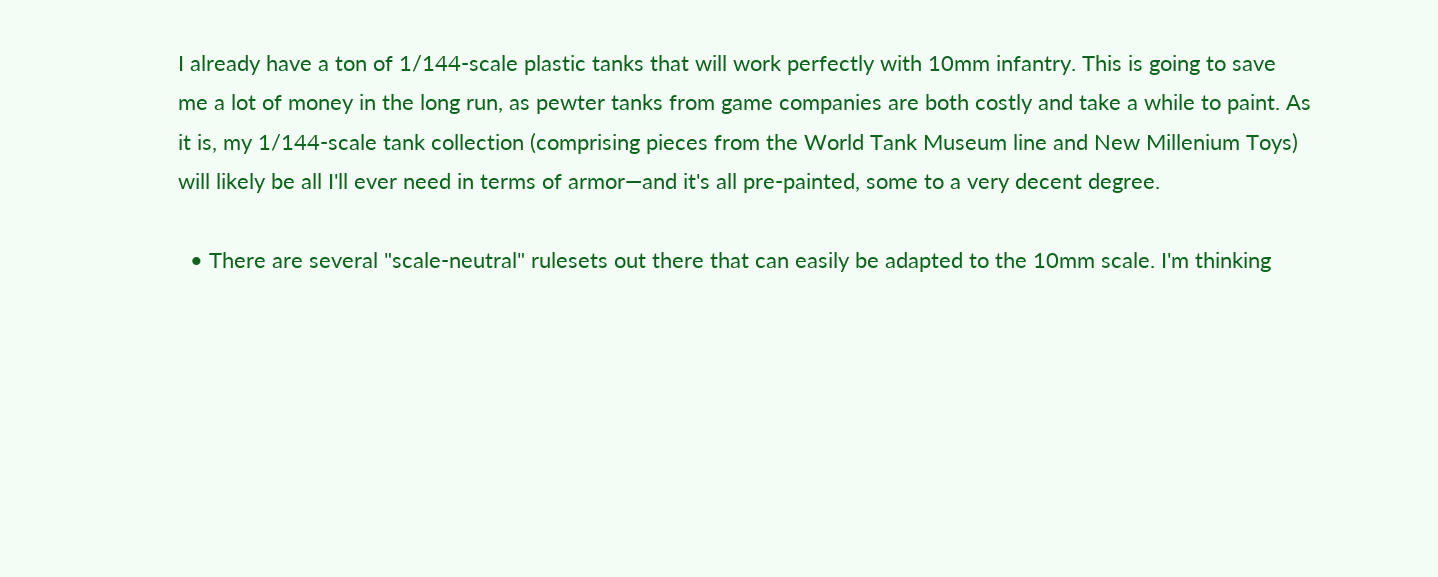I already have a ton of 1/144-scale plastic tanks that will work perfectly with 10mm infantry. This is going to save me a lot of money in the long run, as pewter tanks from game companies are both costly and take a while to paint. As it is, my 1/144-scale tank collection (comprising pieces from the World Tank Museum line and New Millenium Toys) will likely be all I'll ever need in terms of armor—and it's all pre-painted, some to a very decent degree.

  • There are several "scale-neutral" rulesets out there that can easily be adapted to the 10mm scale. I'm thinking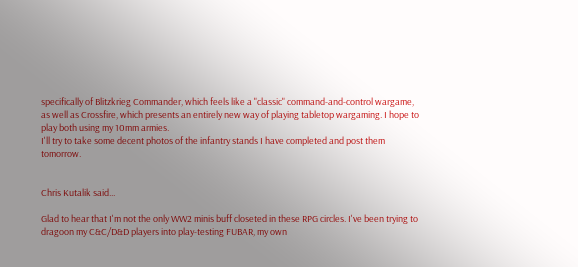specifically of Blitzkrieg Commander, which feels like a "classic" command-and-control wargame, as well as Crossfire, which presents an entirely new way of playing tabletop wargaming. I hope to play both using my 10mm armies.
I'll try to take some decent photos of the infantry stands I have completed and post them tomorrow.


Chris Kutalik said...

Glad to hear that I'm not the only WW2 minis buff closeted in these RPG circles. I've been trying to dragoon my C&C/D&D players into play-testing FUBAR, my own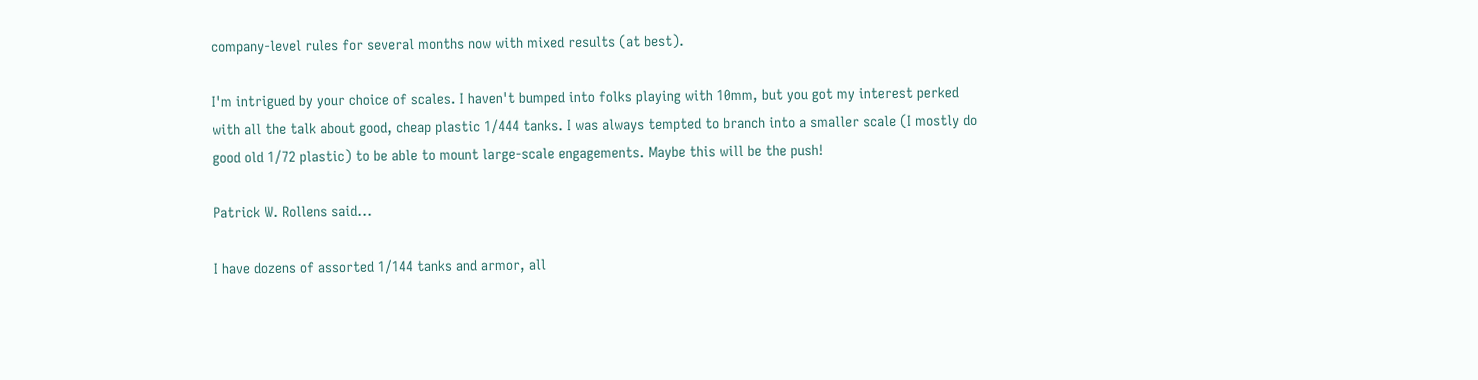company-level rules for several months now with mixed results (at best).

I'm intrigued by your choice of scales. I haven't bumped into folks playing with 10mm, but you got my interest perked with all the talk about good, cheap plastic 1/444 tanks. I was always tempted to branch into a smaller scale (I mostly do good old 1/72 plastic) to be able to mount large-scale engagements. Maybe this will be the push!

Patrick W. Rollens said...

I have dozens of assorted 1/144 tanks and armor, all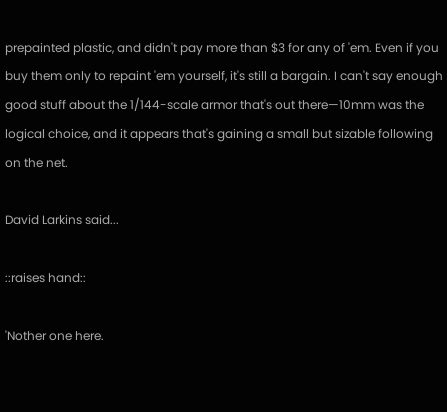prepainted plastic, and didn't pay more than $3 for any of 'em. Even if you buy them only to repaint 'em yourself, it's still a bargain. I can't say enough good stuff about the 1/144-scale armor that's out there—10mm was the logical choice, and it appears that's gaining a small but sizable following on the net.

David Larkins said...

::raises hand::

'Nother one here.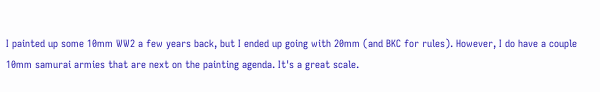I painted up some 10mm WW2 a few years back, but I ended up going with 20mm (and BKC for rules). However, I do have a couple 10mm samurai armies that are next on the painting agenda. It's a great scale.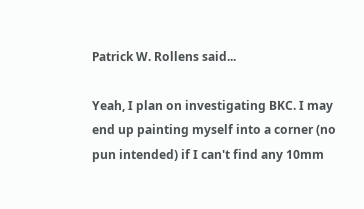Patrick W. Rollens said...

Yeah, I plan on investigating BKC. I may end up painting myself into a corner (no pun intended) if I can't find any 10mm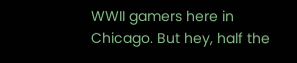WWII gamers here in Chicago. But hey, half the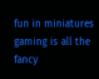fun in miniatures gaming is all the fancy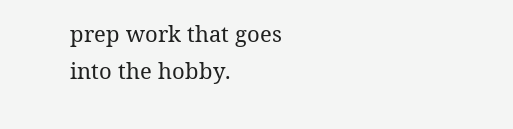prep work that goes into the hobby.